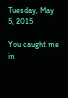Tuesday, May 5, 2015

You caught me in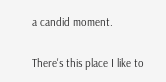a candid moment.

There's this place I like to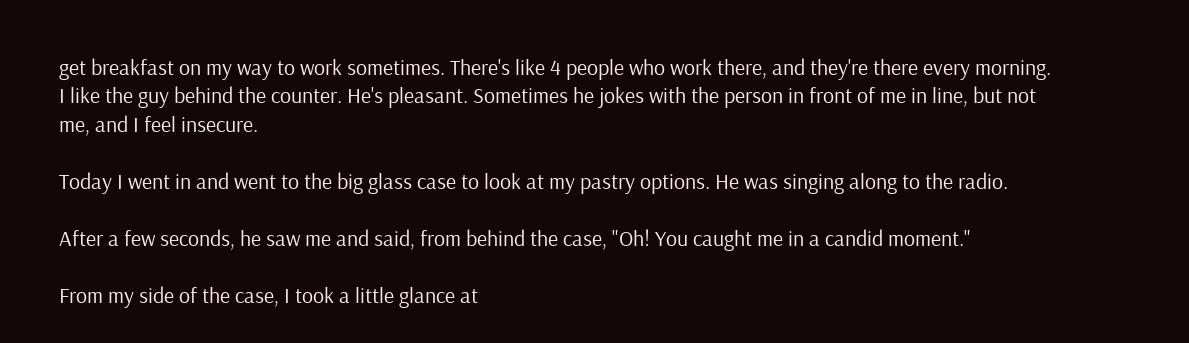get breakfast on my way to work sometimes. There's like 4 people who work there, and they're there every morning. I like the guy behind the counter. He's pleasant. Sometimes he jokes with the person in front of me in line, but not me, and I feel insecure.

Today I went in and went to the big glass case to look at my pastry options. He was singing along to the radio.

After a few seconds, he saw me and said, from behind the case, "Oh! You caught me in a candid moment."

From my side of the case, I took a little glance at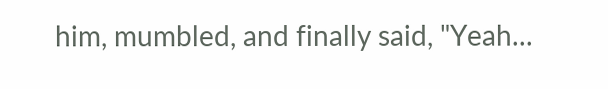him, mumbled, and finally said, "Yeah...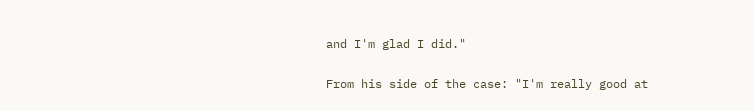and I'm glad I did."

From his side of the case: "I'm really good at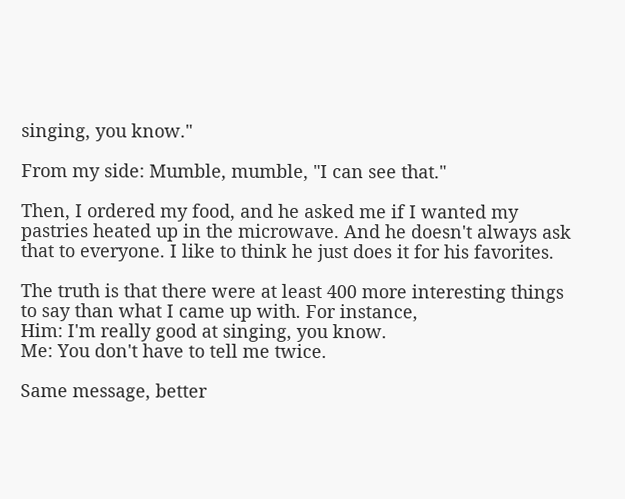singing, you know."

From my side: Mumble, mumble, "I can see that."

Then, I ordered my food, and he asked me if I wanted my pastries heated up in the microwave. And he doesn't always ask that to everyone. I like to think he just does it for his favorites.

The truth is that there were at least 400 more interesting things to say than what I came up with. For instance,
Him: I'm really good at singing, you know.
Me: You don't have to tell me twice.

Same message, better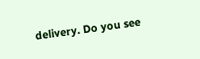delivery. Do you see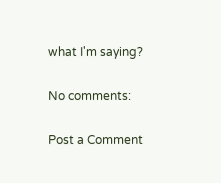what I'm saying?

No comments:

Post a Comment